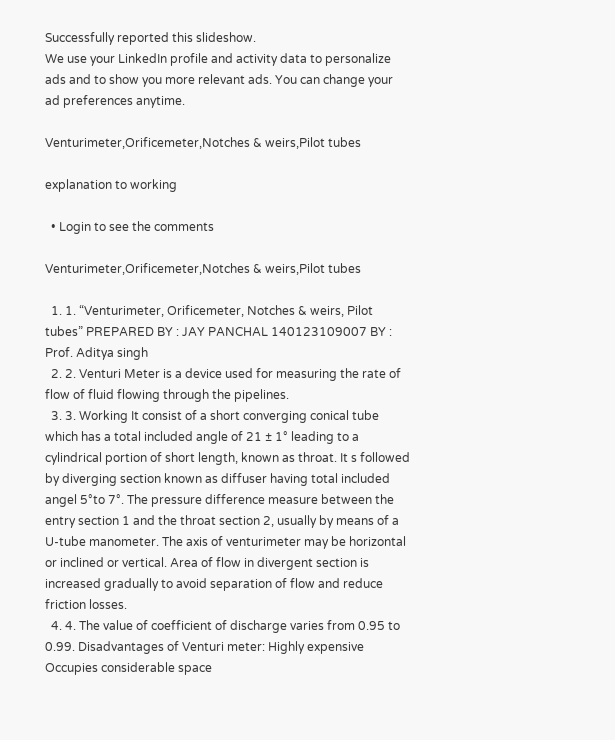Successfully reported this slideshow.
We use your LinkedIn profile and activity data to personalize ads and to show you more relevant ads. You can change your ad preferences anytime.

Venturimeter,Orificemeter,Notches & weirs,Pilot tubes

explanation to working

  • Login to see the comments

Venturimeter,Orificemeter,Notches & weirs,Pilot tubes

  1. 1. “Venturimeter, Orificemeter, Notches & weirs, Pilot tubes” PREPARED BY : JAY PANCHAL 140123109007 BY : Prof. Aditya singh
  2. 2. Venturi Meter is a device used for measuring the rate of flow of fluid flowing through the pipelines.
  3. 3. Working It consist of a short converging conical tube which has a total included angle of 21 ± 1° leading to a cylindrical portion of short length, known as throat. It s followed by diverging section known as diffuser having total included angel 5°to 7°. The pressure difference measure between the entry section 1 and the throat section 2, usually by means of a U-tube manometer. The axis of venturimeter may be horizontal or inclined or vertical. Area of flow in divergent section is increased gradually to avoid separation of flow and reduce friction losses.
  4. 4. The value of coefficient of discharge varies from 0.95 to 0.99. Disadvantages of Venturi meter: Highly expensive Occupies considerable space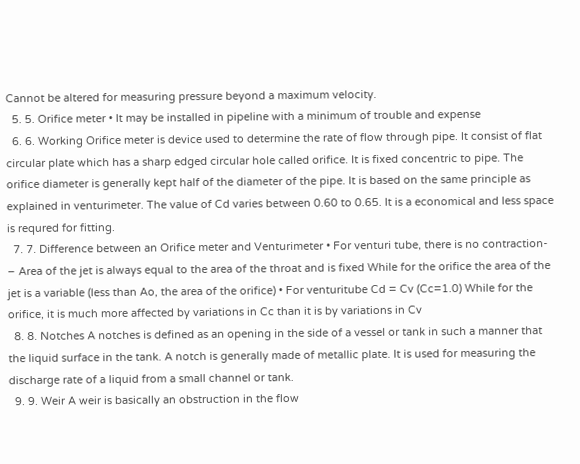Cannot be altered for measuring pressure beyond a maximum velocity.
  5. 5. Orifice meter • It may be installed in pipeline with a minimum of trouble and expense
  6. 6. Working Orifice meter is device used to determine the rate of flow through pipe. It consist of flat circular plate which has a sharp edged circular hole called orifice. It is fixed concentric to pipe. The orifice diameter is generally kept half of the diameter of the pipe. It is based on the same principle as explained in venturimeter. The value of Cd varies between 0.60 to 0.65. It is a economical and less space is requred for fitting.
  7. 7. Difference between an Orifice meter and Venturimeter • For venturi tube, there is no contraction- – Area of the jet is always equal to the area of the throat and is fixed While for the orifice the area of the jet is a variable (less than Ao, the area of the orifice) • For venturitube Cd = Cv (Cc=1.0) While for the orifice, it is much more affected by variations in Cc than it is by variations in Cv
  8. 8. Notches A notches is defined as an opening in the side of a vessel or tank in such a manner that the liquid surface in the tank. A notch is generally made of metallic plate. It is used for measuring the discharge rate of a liquid from a small channel or tank.
  9. 9. Weir A weir is basically an obstruction in the flow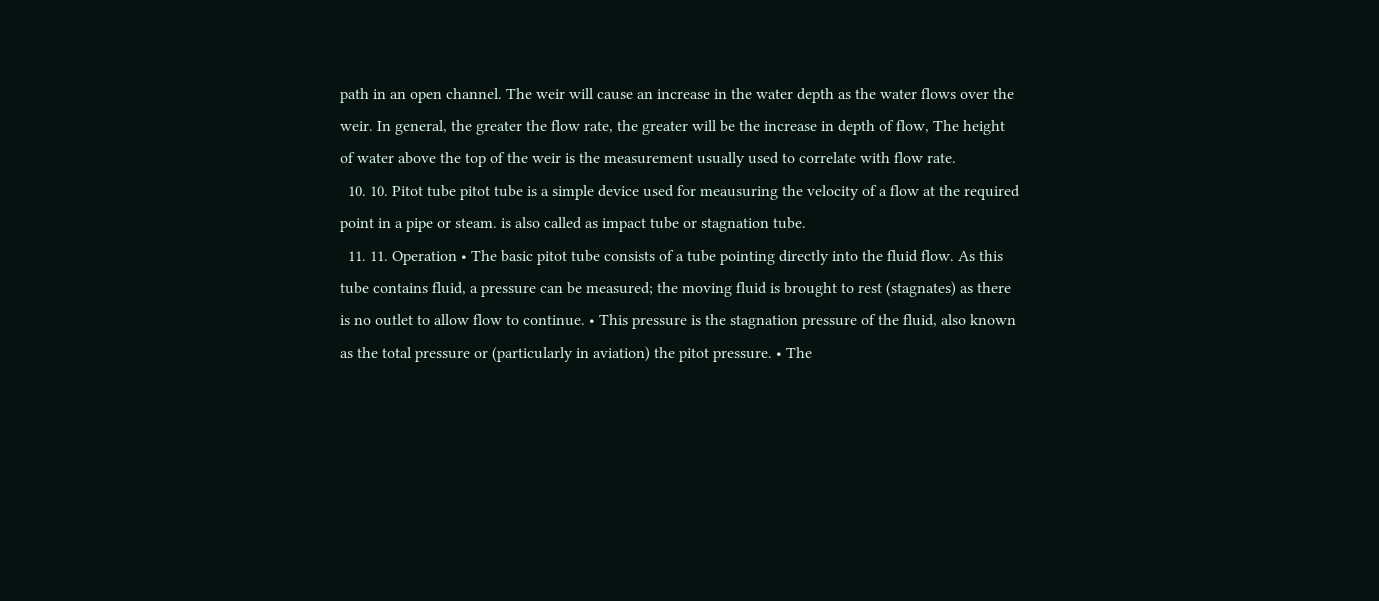path in an open channel. The weir will cause an increase in the water depth as the water flows over the weir. In general, the greater the flow rate, the greater will be the increase in depth of flow, The height of water above the top of the weir is the measurement usually used to correlate with flow rate.
  10. 10. Pitot tube pitot tube is a simple device used for meausuring the velocity of a flow at the required point in a pipe or steam. is also called as impact tube or stagnation tube.
  11. 11. Operation • The basic pitot tube consists of a tube pointing directly into the fluid flow. As this tube contains fluid, a pressure can be measured; the moving fluid is brought to rest (stagnates) as there is no outlet to allow flow to continue. • This pressure is the stagnation pressure of the fluid, also known as the total pressure or (particularly in aviation) the pitot pressure. • The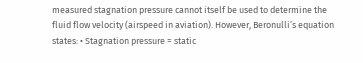measured stagnation pressure cannot itself be used to determine the fluid flow velocity (airspeed in aviation). However, Beronulli’s equation states: • Stagnation pressure = static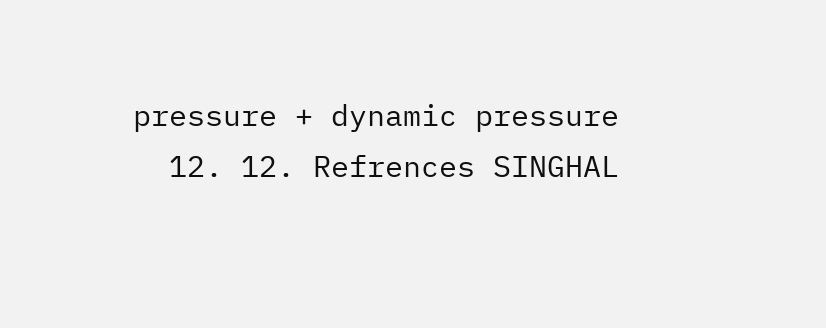pressure + dynamic pressure
  12. 12. Refrences SINGHAL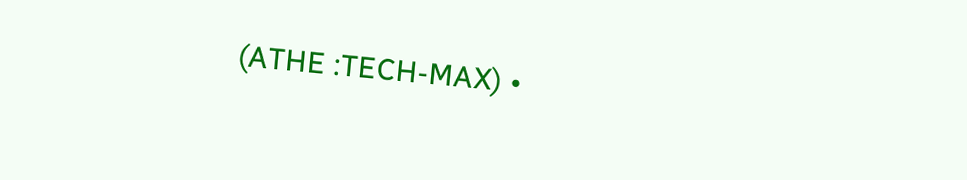(ATHE :TECH-MAX) •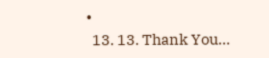•
  13. 13. Thank You…